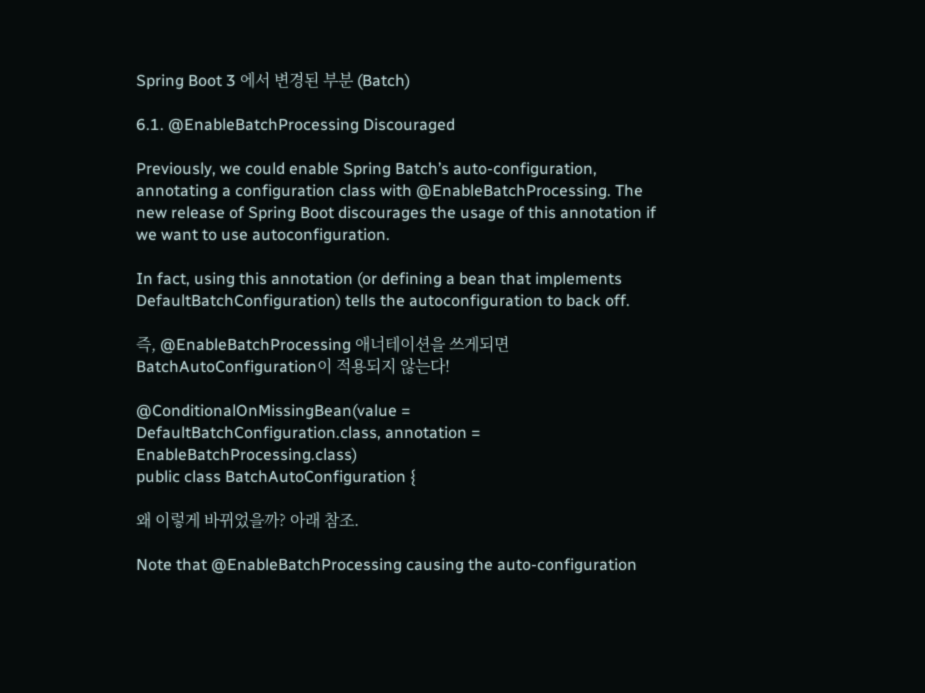Spring Boot 3 에서 변경된 부분 (Batch)

6.1. @EnableBatchProcessing Discouraged

Previously, we could enable Spring Batch’s auto-configuration, annotating a configuration class with @EnableBatchProcessing. The new release of Spring Boot discourages the usage of this annotation if we want to use autoconfiguration.

In fact, using this annotation (or defining a bean that implements DefaultBatchConfiguration) tells the autoconfiguration to back off.

즉, @EnableBatchProcessing 애너테이션을 쓰게되면 BatchAutoConfiguration이 적용되지 않는다!

@ConditionalOnMissingBean(value = DefaultBatchConfiguration.class, annotation = EnableBatchProcessing.class)
public class BatchAutoConfiguration {

왜 이렇게 바뀌었을까? 아래 참조.

Note that @EnableBatchProcessing causing the auto-configuration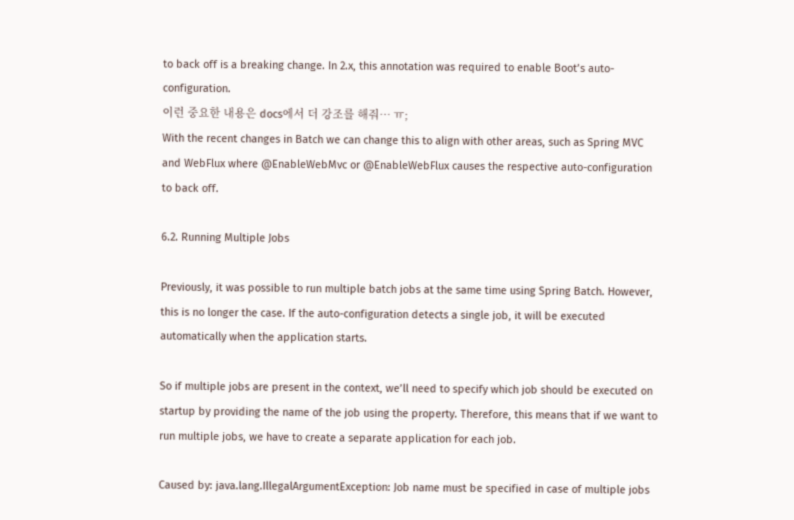to back off is a breaking change. In 2.x, this annotation was required to enable Boot’s auto-configuration.
이런 중요한 내용은 docs에서 더 강조를 해줘… ㅠ;
With the recent changes in Batch we can change this to align with other areas, such as Spring MVC and WebFlux where @EnableWebMvc or @EnableWebFlux causes the respective auto-configuration to back off.

6.2. Running Multiple Jobs

Previously, it was possible to run multiple batch jobs at the same time using Spring Batch. However, this is no longer the case. If the auto-configuration detects a single job, it will be executed automatically when the application starts.

So if multiple jobs are present in the context, we’ll need to specify which job should be executed on startup by providing the name of the job using the property. Therefore, this means that if we want to run multiple jobs, we have to create a separate application for each job.

Caused by: java.lang.IllegalArgumentException: Job name must be specified in case of multiple jobs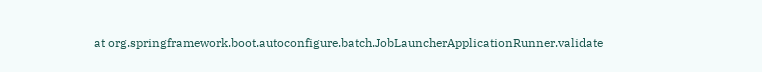at org.springframework.boot.autoconfigure.batch.JobLauncherApplicationRunner.validate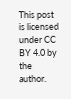This post is licensed under CC BY 4.0 by the author.